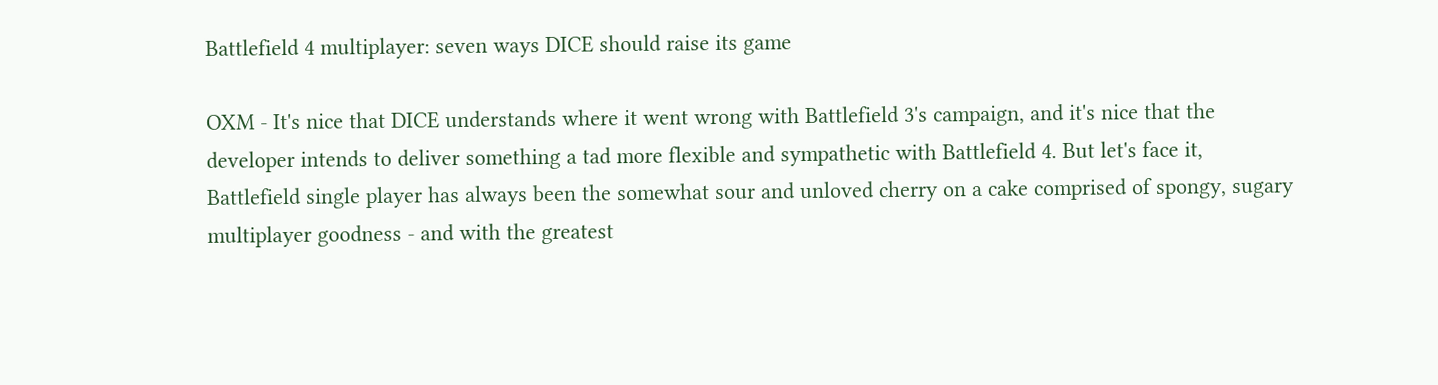Battlefield 4 multiplayer: seven ways DICE should raise its game

OXM - It's nice that DICE understands where it went wrong with Battlefield 3's campaign, and it's nice that the developer intends to deliver something a tad more flexible and sympathetic with Battlefield 4. But let's face it, Battlefield single player has always been the somewhat sour and unloved cherry on a cake comprised of spongy, sugary multiplayer goodness - and with the greatest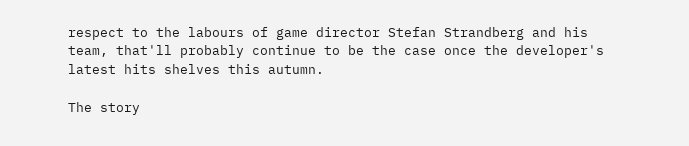respect to the labours of game director Stefan Strandberg and his team, that'll probably continue to be the case once the developer's latest hits shelves this autumn.

The story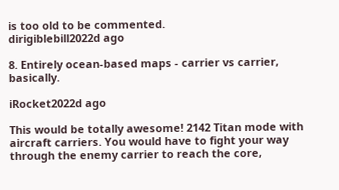is too old to be commented.
dirigiblebill2022d ago

8. Entirely ocean-based maps - carrier vs carrier, basically.

iRocket2022d ago

This would be totally awesome! 2142 Titan mode with aircraft carriers. You would have to fight your way through the enemy carrier to reach the core,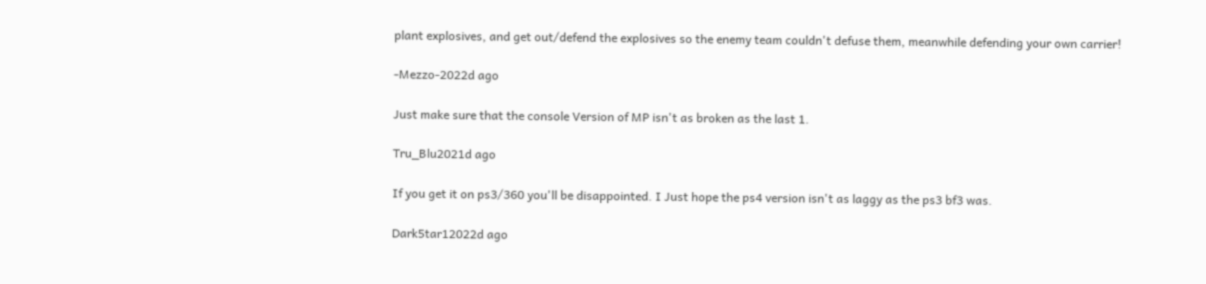plant explosives, and get out/defend the explosives so the enemy team couldn't defuse them, meanwhile defending your own carrier!

-Mezzo-2022d ago

Just make sure that the console Version of MP isn't as broken as the last 1.

Tru_Blu2021d ago

If you get it on ps3/360 you'll be disappointed. I Just hope the ps4 version isn't as laggy as the ps3 bf3 was.

Dark5tar12022d ago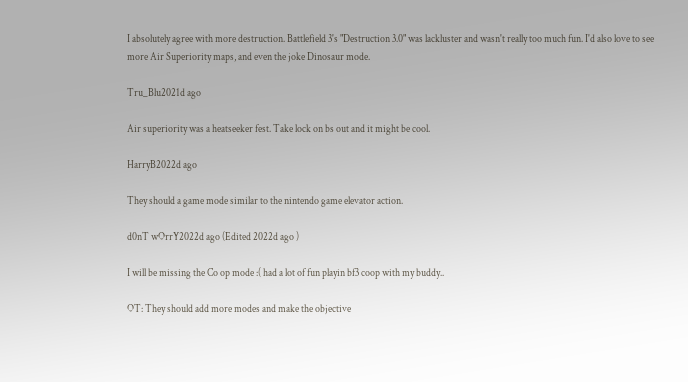I absolutely agree with more destruction. Battlefield 3's "Destruction 3.0" was lackluster and wasn't really too much fun. I'd also love to see more Air Superiority maps, and even the joke Dinosaur mode.

Tru_Blu2021d ago

Air superiority was a heatseeker fest. Take lock on bs out and it might be cool.

HarryB2022d ago

They should a game mode similar to the nintendo game elevator action.

d0nT wOrrY2022d ago (Edited 2022d ago )

I will be missing the Co op mode :( had a lot of fun playin bf3 coop with my buddy..

OT: They should add more modes and make the objective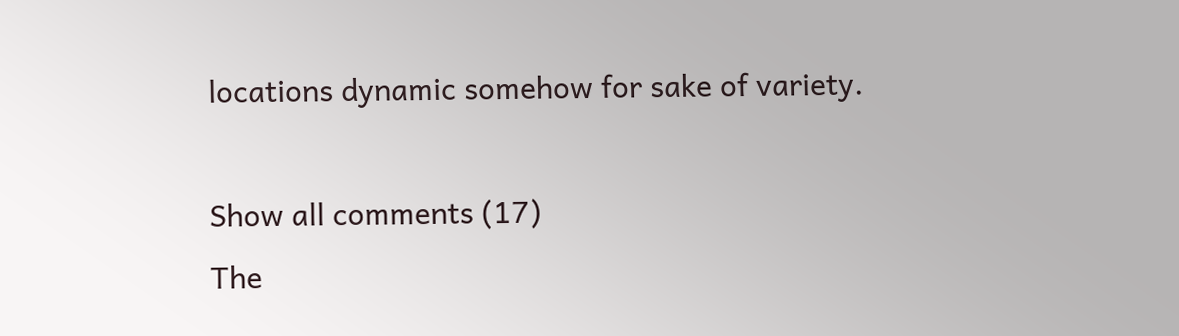locations dynamic somehow for sake of variety.

Show all comments (17)
The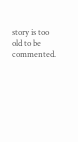story is too old to be commented.